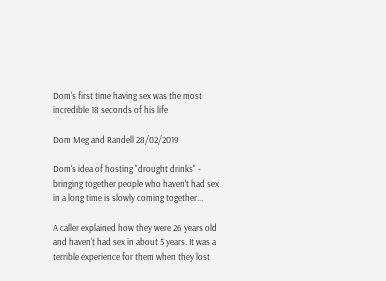Dom's first time having sex was the most incredible 18 seconds of his life

Dom Meg and Randell 28/02/2019

Dom's idea of hosting "drought drinks" - bringing together people who haven't had sex in a long time is slowly coming together...

A caller explained how they were 26 years old and haven't had sex in about 5 years. It was a terrible experience for them when they lost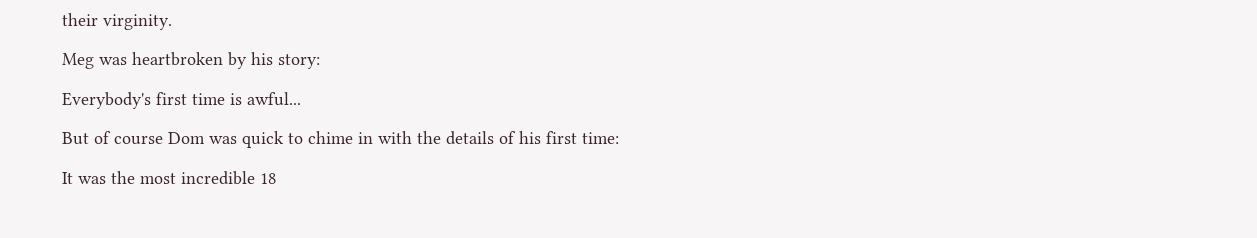their virginity.

Meg was heartbroken by his story:

Everybody's first time is awful...

But of course Dom was quick to chime in with the details of his first time:

It was the most incredible 18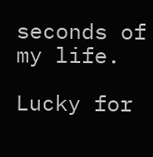seconds of my life.

Lucky for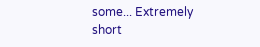some... Extremely short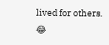lived for others. 😂